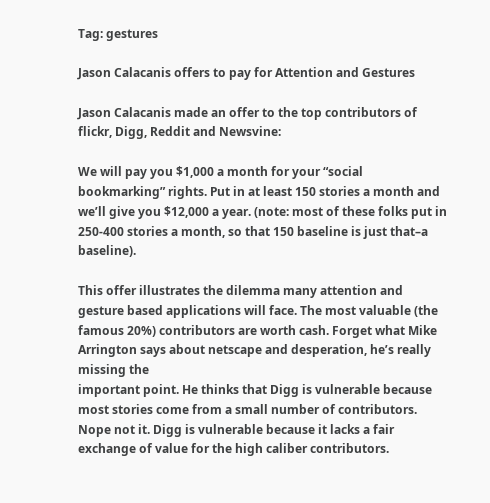Tag: gestures

Jason Calacanis offers to pay for Attention and Gestures

Jason Calacanis made an offer to the top contributors of flickr, Digg, Reddit and Newsvine:

We will pay you $1,000 a month for your “social bookmarking” rights. Put in at least 150 stories a month and we’ll give you $12,000 a year. (note: most of these folks put in 250-400 stories a month, so that 150 baseline is just that–a baseline).

This offer illustrates the dilemma many attention and gesture based applications will face. The most valuable (the famous 20%) contributors are worth cash. Forget what Mike Arrington says about netscape and desperation, he’s really missing the
important point. He thinks that Digg is vulnerable because most stories come from a small number of contributors. Nope not it. Digg is vulnerable because it lacks a fair exchange of value for the high caliber contributors.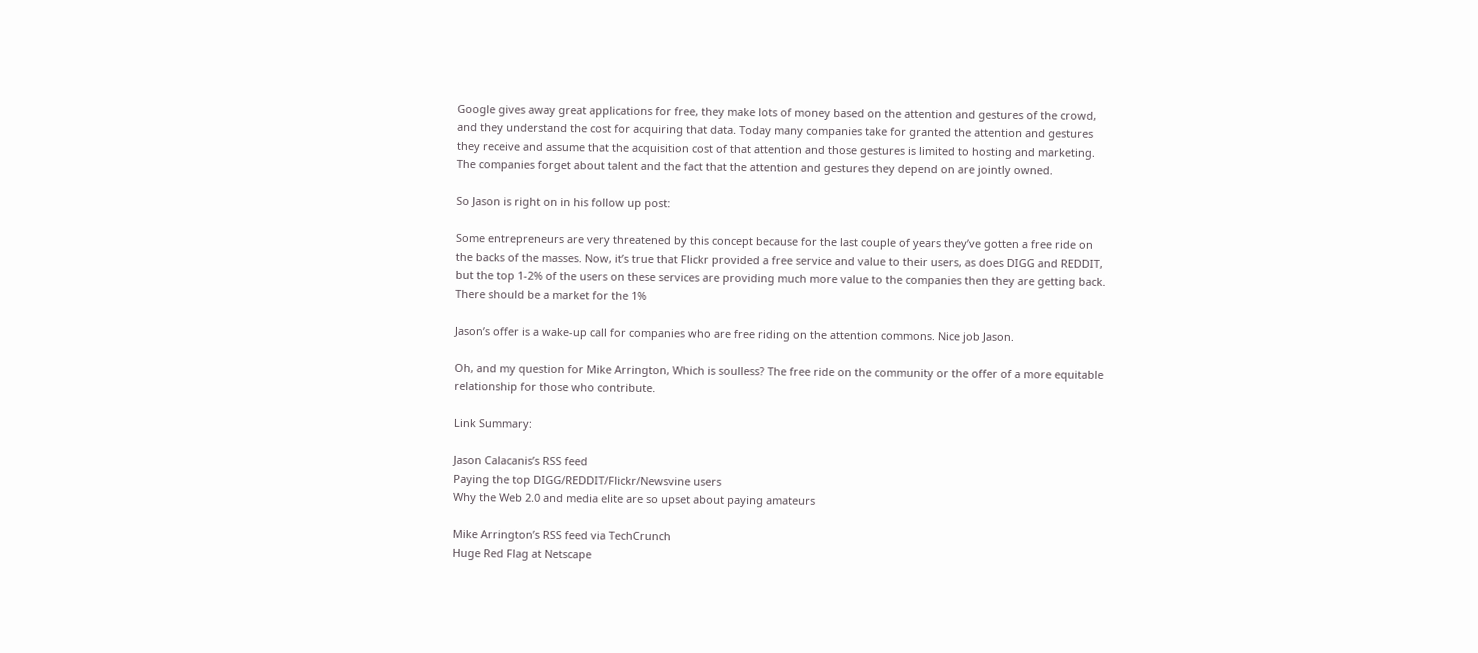Google gives away great applications for free, they make lots of money based on the attention and gestures of the crowd, and they understand the cost for acquiring that data. Today many companies take for granted the attention and gestures they receive and assume that the acquisition cost of that attention and those gestures is limited to hosting and marketing. The companies forget about talent and the fact that the attention and gestures they depend on are jointly owned.

So Jason is right on in his follow up post:

Some entrepreneurs are very threatened by this concept because for the last couple of years they’ve gotten a free ride on the backs of the masses. Now, it’s true that Flickr provided a free service and value to their users, as does DIGG and REDDIT, but the top 1-2% of the users on these services are providing much more value to the companies then they are getting back. There should be a market for the 1%

Jason’s offer is a wake-up call for companies who are free riding on the attention commons. Nice job Jason.

Oh, and my question for Mike Arrington, Which is soulless? The free ride on the community or the offer of a more equitable relationship for those who contribute.

Link Summary:

Jason Calacanis’s RSS feed
Paying the top DIGG/REDDIT/Flickr/Newsvine users
Why the Web 2.0 and media elite are so upset about paying amateurs

Mike Arrington’s RSS feed via TechCrunch
Huge Red Flag at Netscape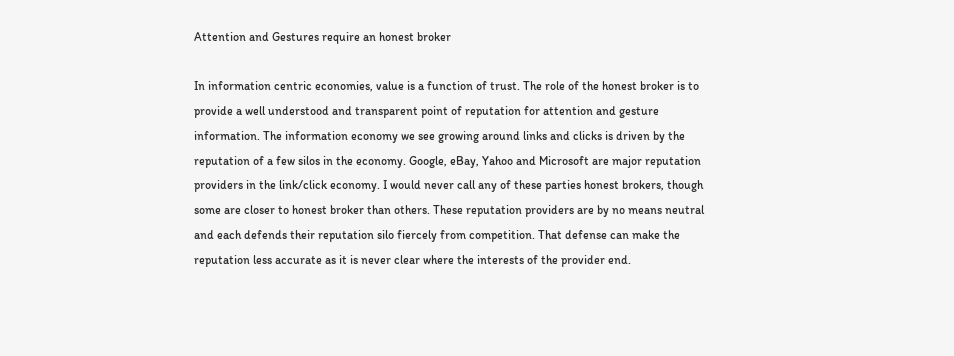Attention and Gestures require an honest broker

In information centric economies, value is a function of trust. The role of the honest broker is to provide a well understood and transparent point of reputation for attention and gesture information. The information economy we see growing around links and clicks is driven by the reputation of a few silos in the economy. Google, eBay, Yahoo and Microsoft are major reputation providers in the link/click economy. I would never call any of these parties honest brokers, though some are closer to honest broker than others. These reputation providers are by no means neutral and each defends their reputation silo fiercely from competition. That defense can make the reputation less accurate as it is never clear where the interests of the provider end.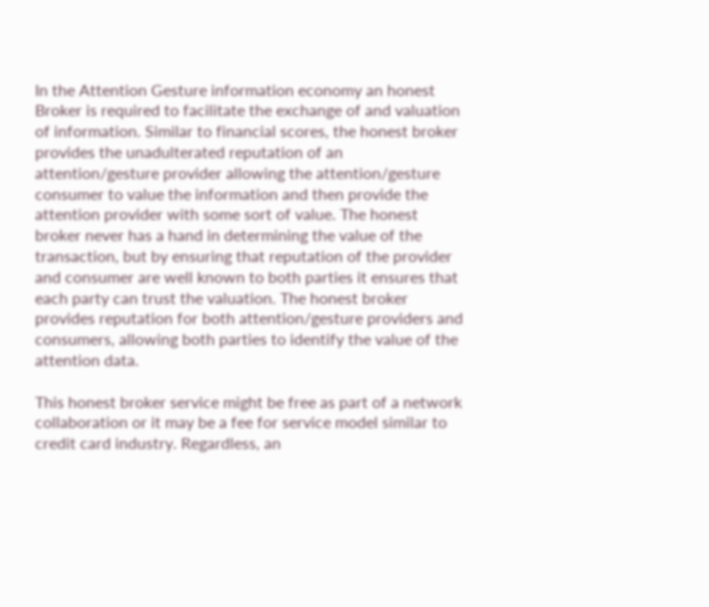In the Attention Gesture information economy an honest Broker is required to facilitate the exchange of and valuation of information. Similar to financial scores, the honest broker provides the unadulterated reputation of an attention/gesture provider allowing the attention/gesture consumer to value the information and then provide the attention provider with some sort of value. The honest broker never has a hand in determining the value of the transaction, but by ensuring that reputation of the provider and consumer are well known to both parties it ensures that each party can trust the valuation. The honest broker provides reputation for both attention/gesture providers and consumers, allowing both parties to identify the value of the attention data.

This honest broker service might be free as part of a network collaboration or it may be a fee for service model similar to credit card industry. Regardless, an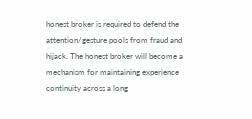honest broker is required to defend the attention/gesture pools from fraud and hijack. The honest broker will become a mechanism for maintaining experience continuity across a long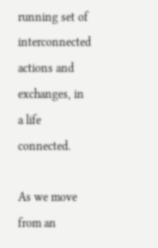running set of interconnected actions and exchanges, in a life connected.

As we move from an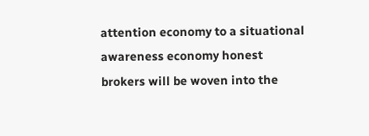attention economy to a situational awareness economy honest brokers will be woven into the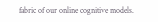fabric of our online cognitive models.